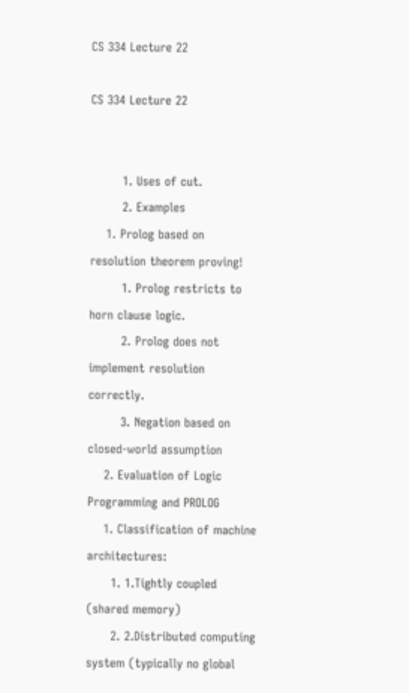CS 334 Lecture 22

CS 334 Lecture 22


        1. Uses of cut.
        2. Examples
    1. Prolog based on resolution theorem proving!
        1. Prolog restricts to horn clause logic.
        2. Prolog does not implement resolution correctly.
        3. Negation based on closed-world assumption
    2. Evaluation of Logic Programming and PROLOG
    1. Classification of machine architectures:
      1. 1.Tightly coupled (shared memory)
      2. 2.Distributed computing system (typically no global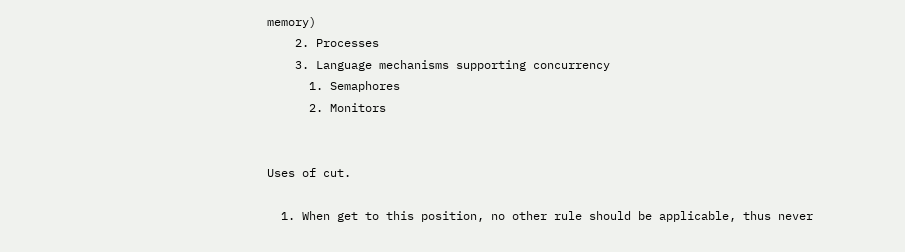memory)
    2. Processes
    3. Language mechanisms supporting concurrency
      1. Semaphores
      2. Monitors


Uses of cut.

  1. When get to this position, no other rule should be applicable, thus never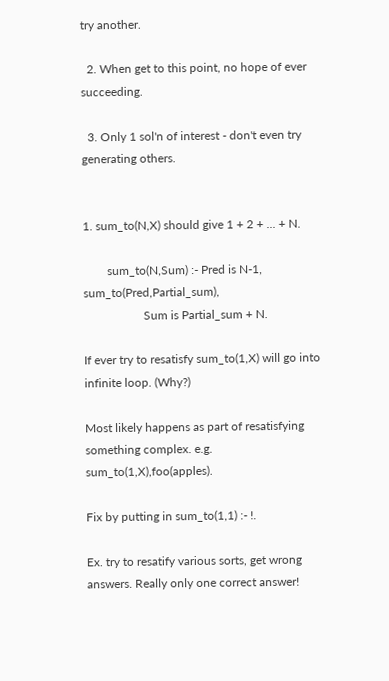try another.

  2. When get to this point, no hope of ever succeeding.

  3. Only 1 sol'n of interest - don't even try generating others.


1. sum_to(N,X) should give 1 + 2 + ... + N.

        sum_to(N,Sum) :- Pred is N-1, sum_to(Pred,Partial_sum),
                    Sum is Partial_sum + N.

If ever try to resatisfy sum_to(1,X) will go into infinite loop. (Why?)

Most likely happens as part of resatisfying something complex. e.g. sum_to(1,X),foo(apples).

Fix by putting in sum_to(1,1) :- !.

Ex. try to resatify various sorts, get wrong answers. Really only one correct answer!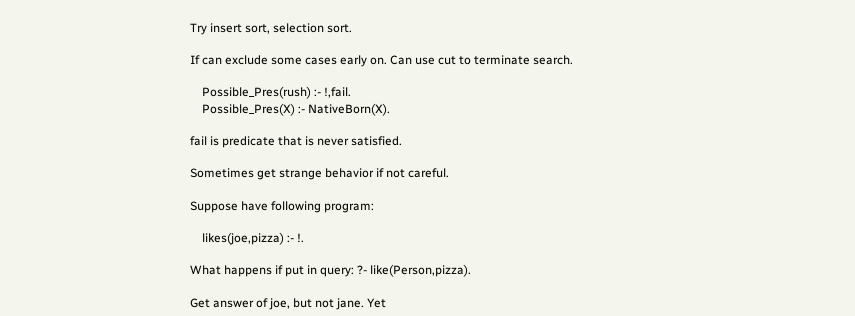Try insert sort, selection sort.

If can exclude some cases early on. Can use cut to terminate search.

    Possible_Pres(rush) :- !,fail.
    Possible_Pres(X) :- NativeBorn(X).

fail is predicate that is never satisfied.

Sometimes get strange behavior if not careful.

Suppose have following program:

    likes(joe,pizza) :- !.

What happens if put in query: ?- like(Person,pizza).

Get answer of joe, but not jane. Yet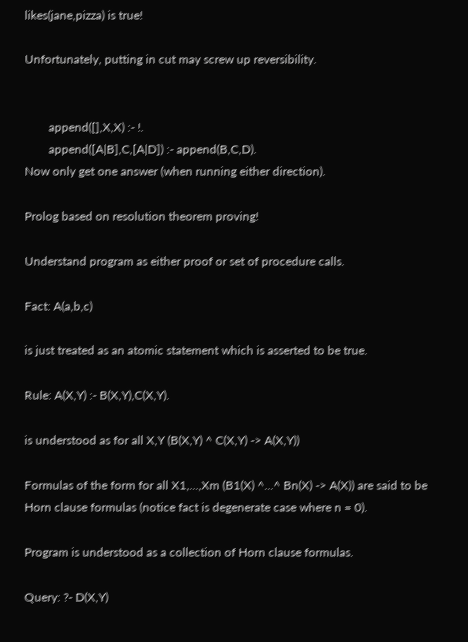likes(jane,pizza) is true!

Unfortunately, putting in cut may screw up reversibility.


        append([],X,X) :- !.
        append([A|B],C,[A|D]) :- append(B,C,D).
Now only get one answer (when running either direction).

Prolog based on resolution theorem proving!

Understand program as either proof or set of procedure calls.

Fact: A(a,b,c)

is just treated as an atomic statement which is asserted to be true.

Rule: A(X,Y) :- B(X,Y),C(X,Y).

is understood as for all X,Y (B(X,Y) ^ C(X,Y) -> A(X,Y))

Formulas of the form for all X1,...,Xm (B1(X) ^...^ Bn(X) -> A(X)) are said to be Horn clause formulas (notice fact is degenerate case where n = 0).

Program is understood as a collection of Horn clause formulas.

Query: ?- D(X,Y)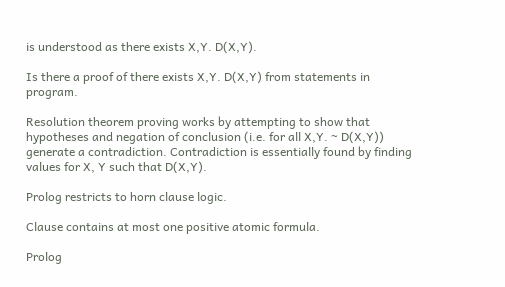is understood as there exists X,Y. D(X,Y).

Is there a proof of there exists X,Y. D(X,Y) from statements in program.

Resolution theorem proving works by attempting to show that hypotheses and negation of conclusion (i.e. for all X,Y. ~ D(X,Y)) generate a contradiction. Contradiction is essentially found by finding values for X, Y such that D(X,Y).

Prolog restricts to horn clause logic.

Clause contains at most one positive atomic formula.

Prolog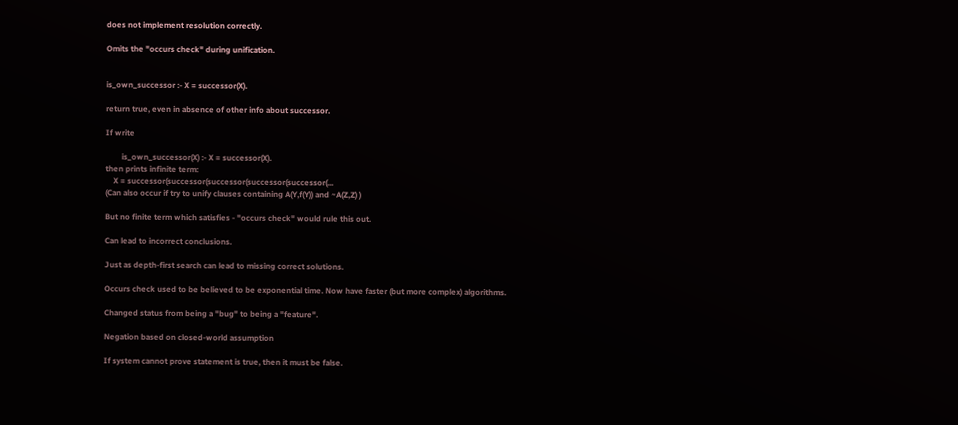does not implement resolution correctly.

Omits the "occurs check" during unification.


is_own_successor :- X = successor(X).

return true, even in absence of other info about successor.

If write

        is_own_successor(X) :- X = successor(X).
then prints infinite term:
    X = successor(successor(successor(successor(successor(...
(Can also occur if try to unify clauses containing A(Y,f(Y)) and ~A(Z,Z) )

But no finite term which satisfies - "occurs check" would rule this out.

Can lead to incorrect conclusions.

Just as depth-first search can lead to missing correct solutions.

Occurs check used to be believed to be exponential time. Now have faster (but more complex) algorithms.

Changed status from being a "bug" to being a "feature".

Negation based on closed-world assumption

If system cannot prove statement is true, then it must be false.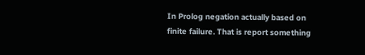In Prolog negation actually based on finite failure. That is report something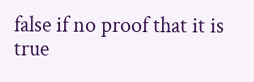false if no proof that it is true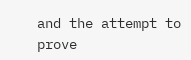and the attempt to prove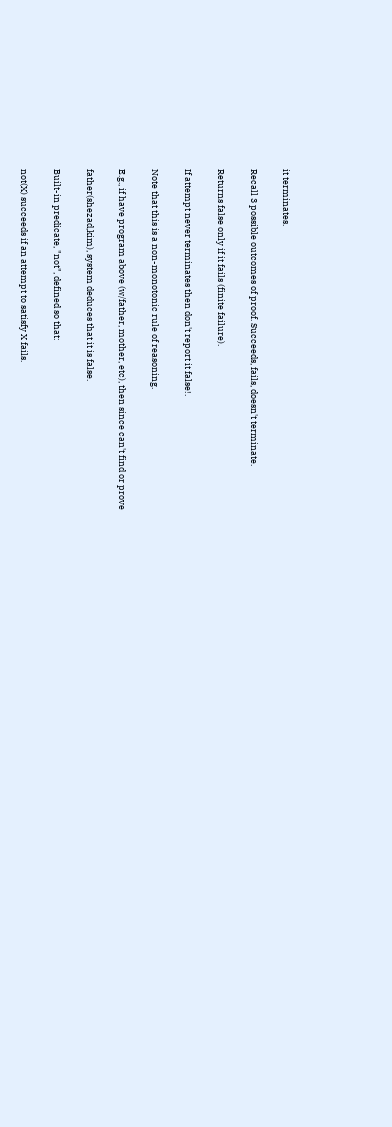it terminates.

Recall 3 possible outcomes of proof. Succeeds, fails, doesn't terminate.

Returns false only if it fails (finite failure).

If attempt never terminates then don't report it false!.

Note that this is a non-monotonic rule of reasoning.

E.g., if have program above (w/father, mother, etc), then since can't find or prove

father(shezad,kim), system deduces that it is false.

Built-in predicate, "not", defined so that:

not(X) succeeds if an attempt to satisfy X fails.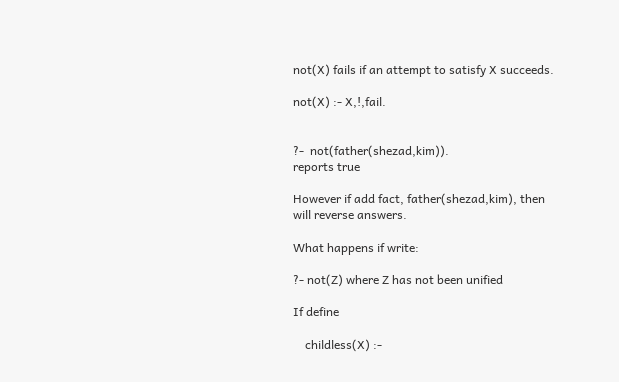not(X) fails if an attempt to satisfy X succeeds.

not(X) :- X,!,fail.


?-  not(father(shezad,kim)).
reports true

However if add fact, father(shezad,kim), then will reverse answers.

What happens if write:

?- not(Z) where Z has not been unified

If define

    childless(X) :-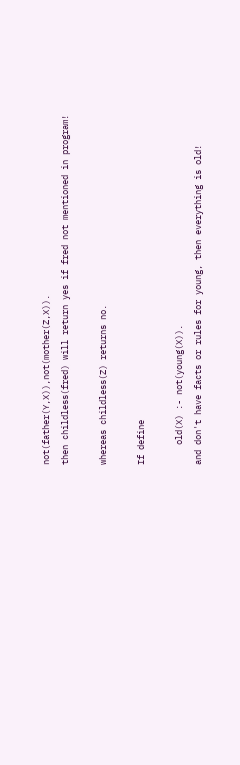not(father(Y,X)),not(mother(Z,X)).
then childless(fred) will return yes if fred not mentioned in program!

whereas childless(Z) returns no.

If define

    old(X) :- not(young(X)).
and don't have facts or rules for young, then everything is old!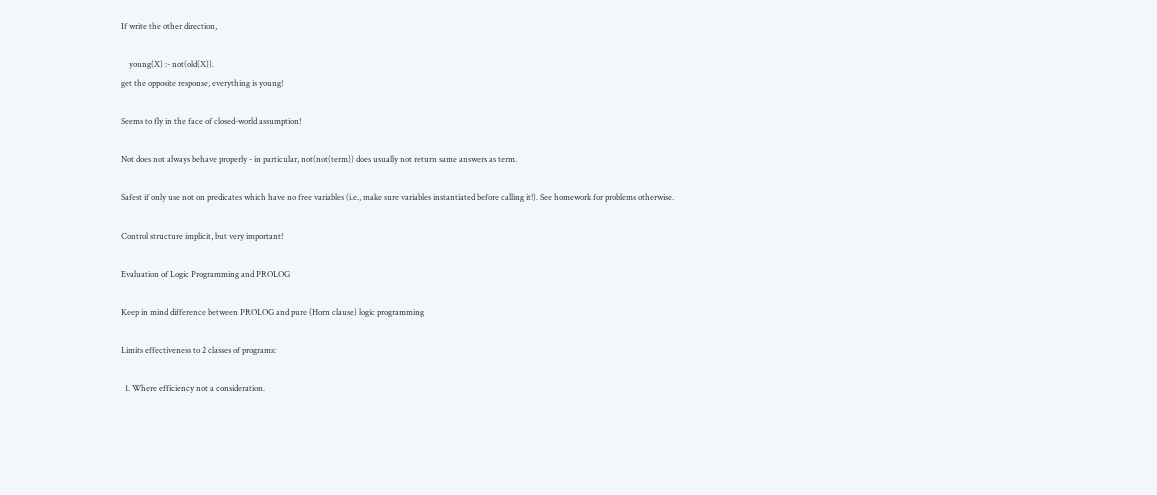If write the other direction,

    young(X) :- not(old(X)).
get the opposite response, everything is young!

Seems to fly in the face of closed-world assumption!

Not does not always behave properly - in particular, not(not(term)) does usually not return same answers as term.

Safest if only use not on predicates which have no free variables (i.e., make sure variables instantiated before calling it!). See homework for problems otherwise.

Control structure implicit, but very important!

Evaluation of Logic Programming and PROLOG

Keep in mind difference between PROLOG and pure (Horn clause) logic programming

Limits effectiveness to 2 classes of programs:

  1. Where efficiency not a consideration.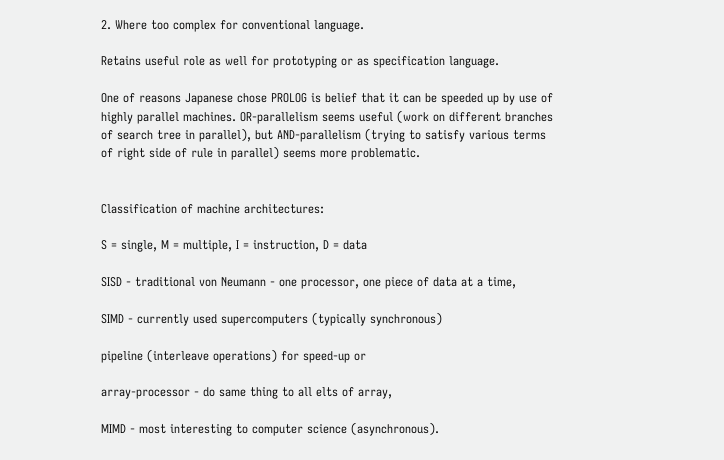2. Where too complex for conventional language.

Retains useful role as well for prototyping or as specification language.

One of reasons Japanese chose PROLOG is belief that it can be speeded up by use of highly parallel machines. OR-parallelism seems useful (work on different branches of search tree in parallel), but AND-parallelism (trying to satisfy various terms of right side of rule in parallel) seems more problematic.


Classification of machine architectures:

S = single, M = multiple, I = instruction, D = data

SISD - traditional von Neumann - one processor, one piece of data at a time,

SIMD - currently used supercomputers (typically synchronous)

pipeline (interleave operations) for speed-up or

array-processor - do same thing to all elts of array,

MIMD - most interesting to computer science (asynchronous).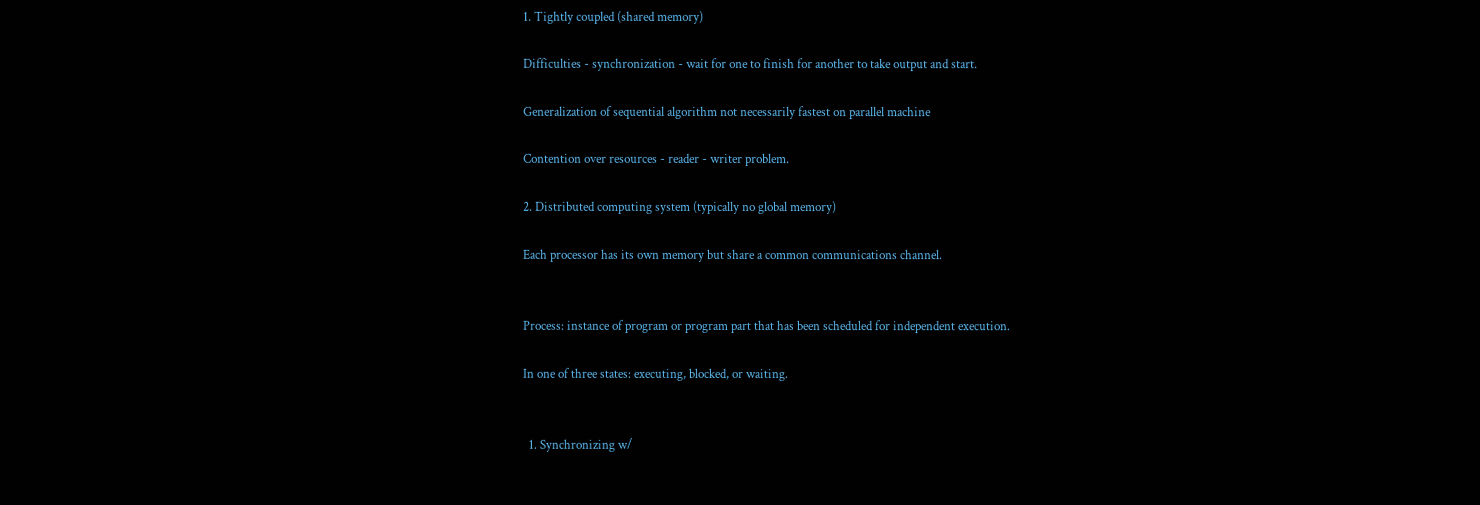1. Tightly coupled (shared memory)

Difficulties - synchronization - wait for one to finish for another to take output and start.

Generalization of sequential algorithm not necessarily fastest on parallel machine

Contention over resources - reader - writer problem.

2. Distributed computing system (typically no global memory)

Each processor has its own memory but share a common communications channel.


Process: instance of program or program part that has been scheduled for independent execution.

In one of three states: executing, blocked, or waiting.


  1. Synchronizing w/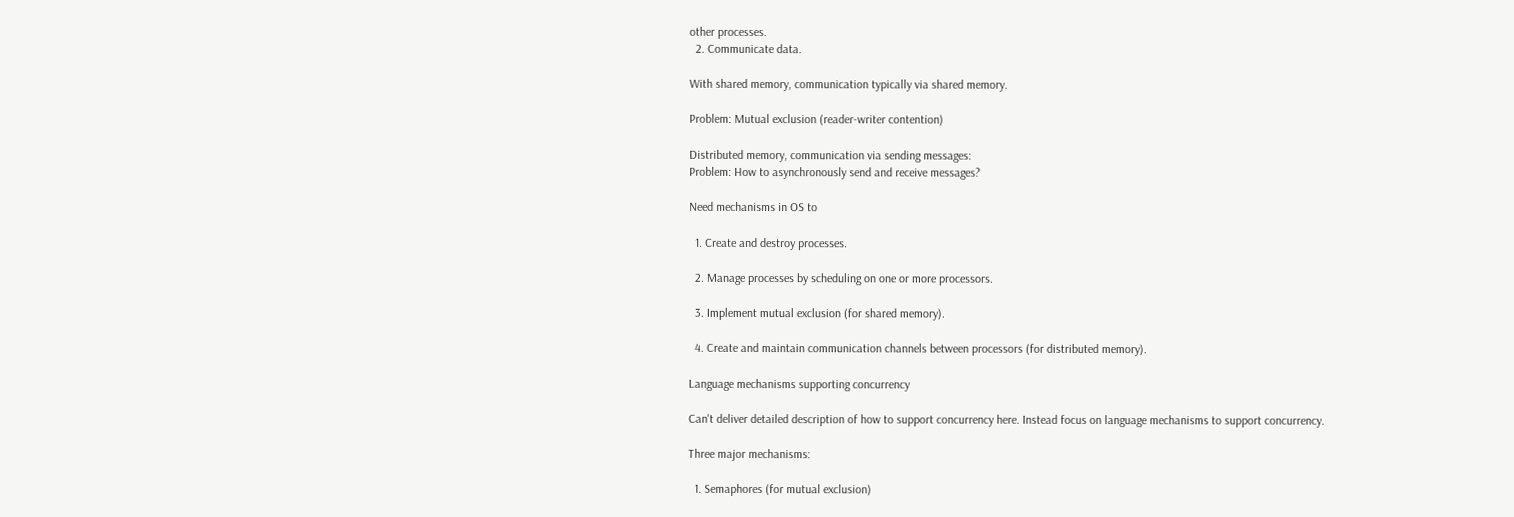other processes.
  2. Communicate data.

With shared memory, communication typically via shared memory.

Problem: Mutual exclusion (reader-writer contention)

Distributed memory, communication via sending messages:
Problem: How to asynchronously send and receive messages?

Need mechanisms in OS to

  1. Create and destroy processes.

  2. Manage processes by scheduling on one or more processors.

  3. Implement mutual exclusion (for shared memory).

  4. Create and maintain communication channels between processors (for distributed memory).

Language mechanisms supporting concurrency

Can't deliver detailed description of how to support concurrency here. Instead focus on language mechanisms to support concurrency.

Three major mechanisms:

  1. Semaphores (for mutual exclusion)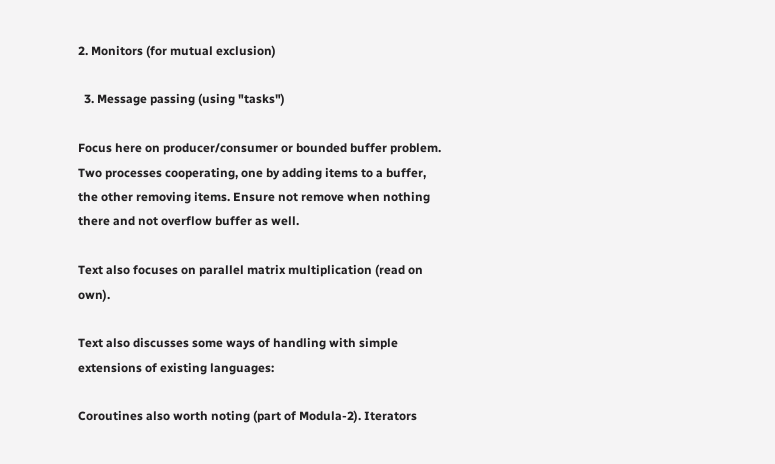2. Monitors (for mutual exclusion)

  3. Message passing (using "tasks")

Focus here on producer/consumer or bounded buffer problem.
Two processes cooperating, one by adding items to a buffer, the other removing items. Ensure not remove when nothing there and not overflow buffer as well.

Text also focuses on parallel matrix multiplication (read on own).

Text also discusses some ways of handling with simple extensions of existing languages:

Coroutines also worth noting (part of Modula-2). Iterators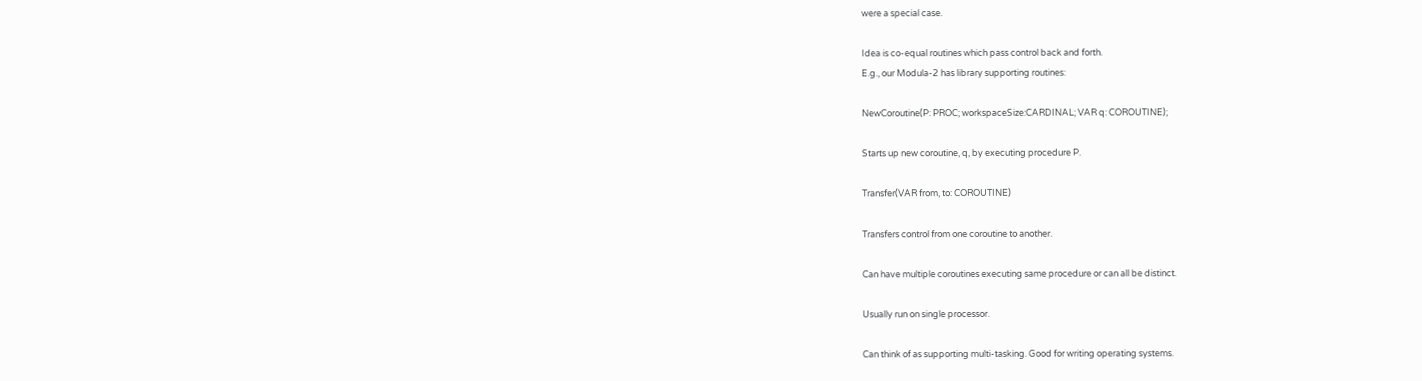were a special case.

Idea is co-equal routines which pass control back and forth.
E.g., our Modula-2 has library supporting routines:

NewCoroutine(P: PROC; workspaceSize:CARDINAL; VAR q: COROUTINE);

Starts up new coroutine, q, by executing procedure P.

Transfer(VAR from, to: COROUTINE)

Transfers control from one coroutine to another.

Can have multiple coroutines executing same procedure or can all be distinct.

Usually run on single processor.

Can think of as supporting multi-tasking. Good for writing operating systems.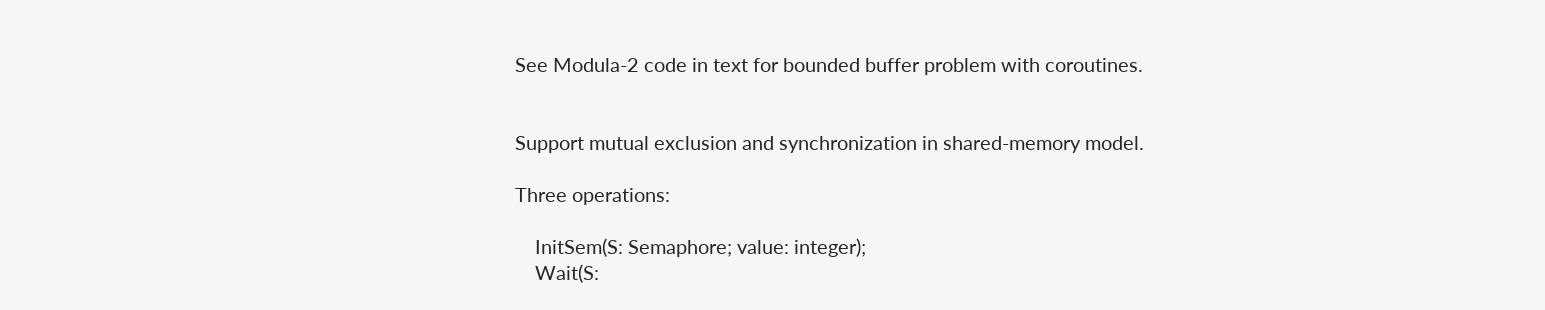See Modula-2 code in text for bounded buffer problem with coroutines.


Support mutual exclusion and synchronization in shared-memory model.

Three operations:

    InitSem(S: Semaphore; value: integer);
    Wait(S: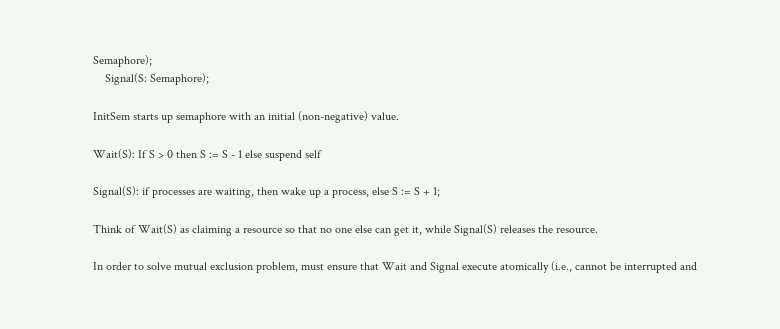Semaphore);
    Signal(S: Semaphore);

InitSem starts up semaphore with an initial (non-negative) value.

Wait(S): If S > 0 then S := S - 1 else suspend self

Signal(S): if processes are waiting, then wake up a process, else S := S + 1;

Think of Wait(S) as claiming a resource so that no one else can get it, while Signal(S) releases the resource.

In order to solve mutual exclusion problem, must ensure that Wait and Signal execute atomically (i.e., cannot be interrupted and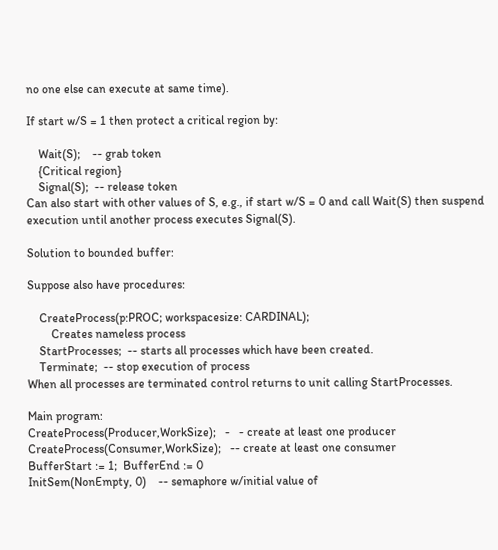no one else can execute at same time).

If start w/S = 1 then protect a critical region by:

    Wait(S);    -- grab token
    {Critical region}
    Signal(S);  -- release token
Can also start with other values of S, e.g., if start w/S = 0 and call Wait(S) then suspend execution until another process executes Signal(S).

Solution to bounded buffer:

Suppose also have procedures:

    CreateProcess(p:PROC; workspacesize: CARDINAL);
        Creates nameless process
    StartProcesses;  -- starts all processes which have been created.
    Terminate;  -- stop execution of process
When all processes are terminated control returns to unit calling StartProcesses.

Main program:
CreateProcess(Producer,WorkSize);   -   - create at least one producer
CreateProcess(Consumer,WorkSize);   -- create at least one consumer
BufferStart := 1;  BufferEnd := 0
InitSem(NonEmpty, 0)    -- semaphore w/initial value of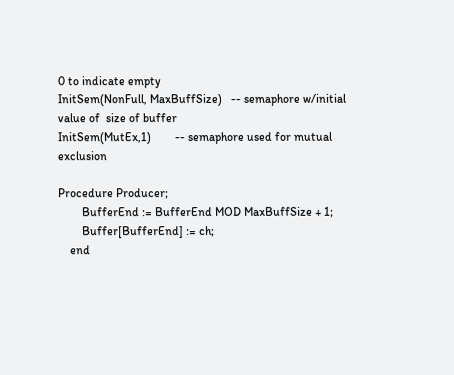0 to indicate empty
InitSem(NonFull, MaxBuffSize)   -- semaphore w/initial value of  size of buffer
InitSem(MutEx,1)        -- semaphore used for mutual exclusion

Procedure Producer;
        BufferEnd := BufferEnd MOD MaxBuffSize + 1;
        Buffer[BufferEnd] := ch;
    end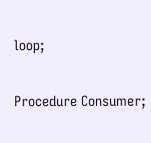loop;

Procedure Consumer;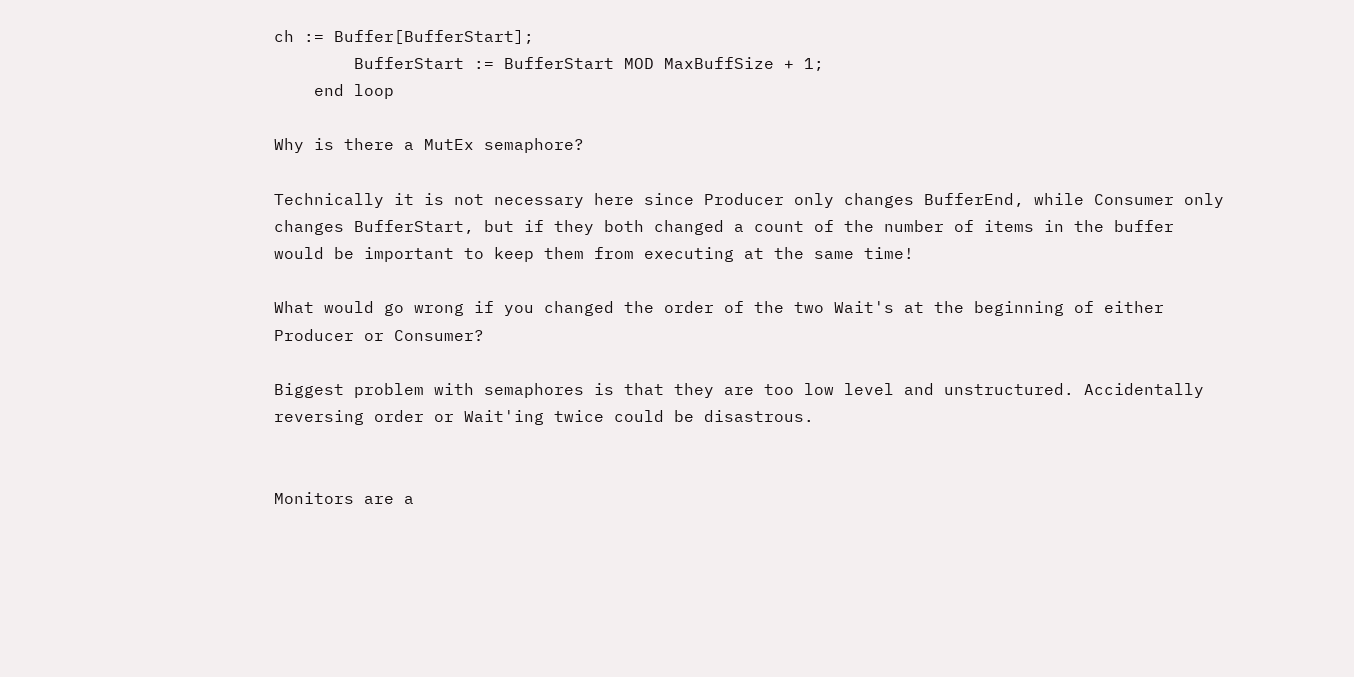ch := Buffer[BufferStart];
        BufferStart := BufferStart MOD MaxBuffSize + 1;
    end loop

Why is there a MutEx semaphore?

Technically it is not necessary here since Producer only changes BufferEnd, while Consumer only changes BufferStart, but if they both changed a count of the number of items in the buffer would be important to keep them from executing at the same time!

What would go wrong if you changed the order of the two Wait's at the beginning of either Producer or Consumer?

Biggest problem with semaphores is that they are too low level and unstructured. Accidentally reversing order or Wait'ing twice could be disastrous.


Monitors are a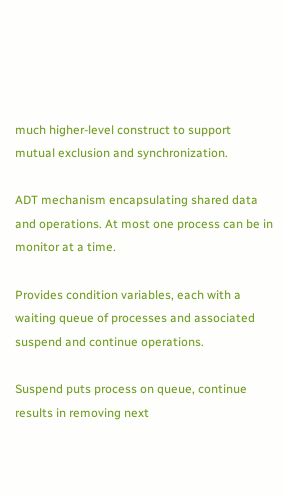much higher-level construct to support mutual exclusion and synchronization.

ADT mechanism encapsulating shared data and operations. At most one process can be in monitor at a time.

Provides condition variables, each with a waiting queue of processes and associated suspend and continue operations.

Suspend puts process on queue, continue results in removing next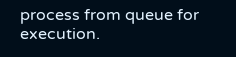process from queue for execution.